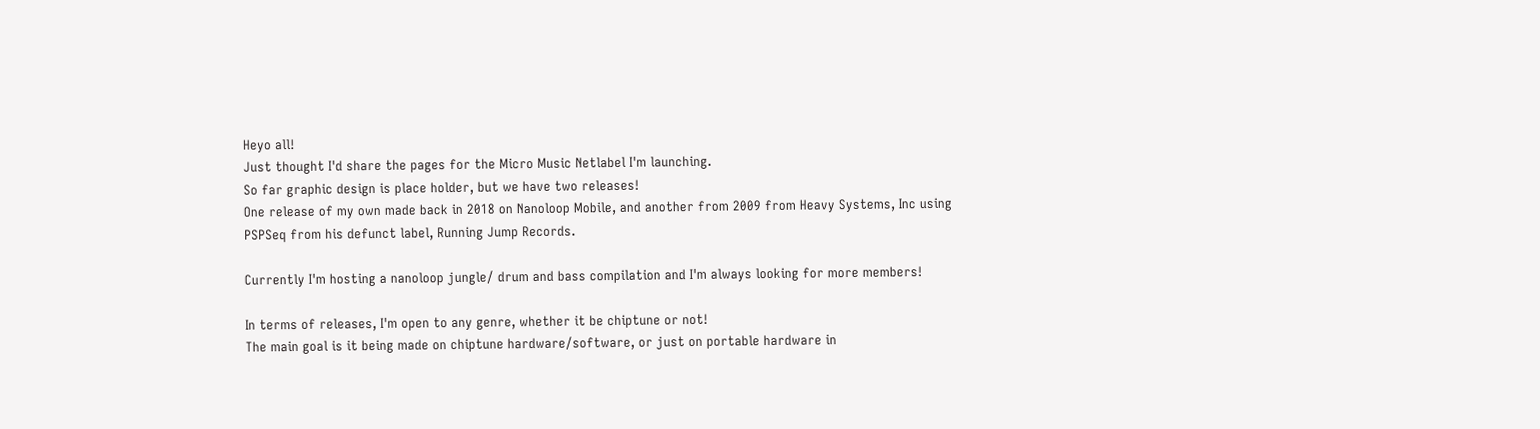Heyo all!
Just thought I'd share the pages for the Micro Music Netlabel I'm launching.
So far graphic design is place holder, but we have two releases!
One release of my own made back in 2018 on Nanoloop Mobile, and another from 2009 from Heavy Systems, Inc using PSPSeq from his defunct label, Running Jump Records.

Currently I'm hosting a nanoloop jungle/ drum and bass compilation and I'm always looking for more members!

In terms of releases, I'm open to any genre, whether it be chiptune or not!
The main goal is it being made on chiptune hardware/software, or just on portable hardware in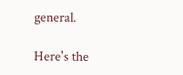general.

Here's the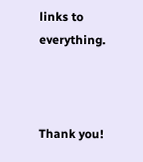links to everything.



Thank you!